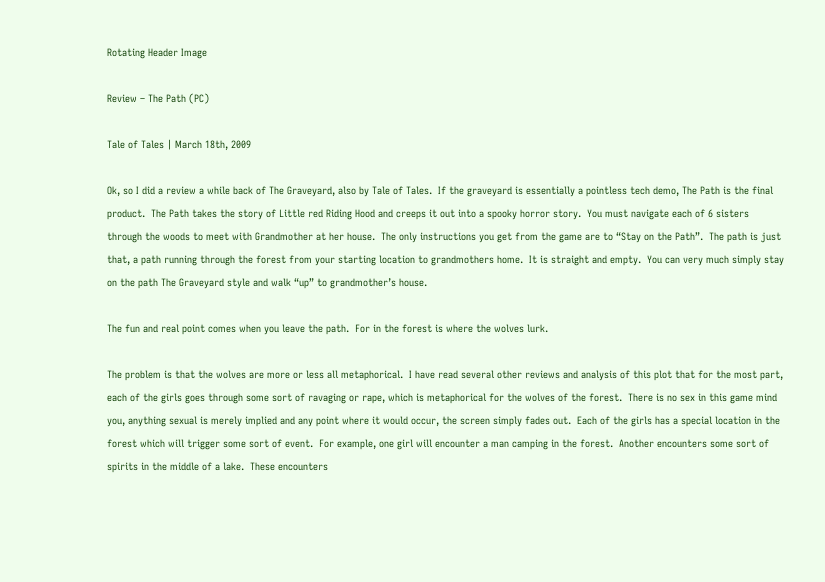Rotating Header Image

Review – The Path (PC)

Tale of Tales | March 18th, 2009

Ok, so I did a review a while back of The Graveyard, also by Tale of Tales.  If the graveyard is essentially a pointless tech demo, The Path is the final product.  The Path takes the story of Little red Riding Hood and creeps it out into a spooky horror story.  You must navigate each of 6 sisters through the woods to meet with Grandmother at her house.  The only instructions you get from the game are to “Stay on the Path”.  The path is just that, a path running through the forest from your starting location to grandmothers home.  It is straight and empty.  You can very much simply stay on the path The Graveyard style and walk “up” to grandmother’s house.

The fun and real point comes when you leave the path.  For in the forest is where the wolves lurk.

The problem is that the wolves are more or less all metaphorical.  I have read several other reviews and analysis of this plot that for the most part, each of the girls goes through some sort of ravaging or rape, which is metaphorical for the wolves of the forest.  There is no sex in this game mind you, anything sexual is merely implied and any point where it would occur, the screen simply fades out.  Each of the girls has a special location in the forest which will trigger some sort of event.  For example, one girl will encounter a man camping in the forest.  Another encounters some sort of spirits in the middle of a lake.  These encounters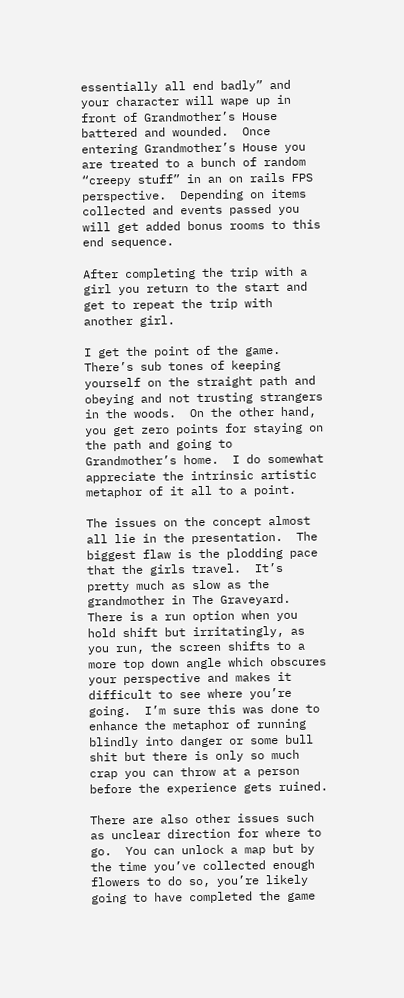essentially all end badly” and your character will wape up in front of Grandmother’s House battered and wounded.  Once entering Grandmother’s House you are treated to a bunch of random “creepy stuff” in an on rails FPS perspective.  Depending on items collected and events passed you will get added bonus rooms to this end sequence.

After completing the trip with a girl you return to the start and get to repeat the trip with another girl.

I get the point of the game.  There’s sub tones of keeping yourself on the straight path and obeying and not trusting strangers in the woods.  On the other hand, you get zero points for staying on the path and going to Grandmother’s home.  I do somewhat appreciate the intrinsic artistic metaphor of it all to a point.

The issues on the concept almost all lie in the presentation.  The biggest flaw is the plodding pace that the girls travel.  It’s pretty much as slow as the grandmother in The Graveyard.  There is a run option when you hold shift but irritatingly, as you run, the screen shifts to a more top down angle which obscures your perspective and makes it difficult to see where you’re going.  I’m sure this was done to enhance the metaphor of running blindly into danger or some bull shit but there is only so much crap you can throw at a person before the experience gets ruined.

There are also other issues such as unclear direction for where to go.  You can unlock a map but by the time you’ve collected enough flowers to do so, you’re likely going to have completed the game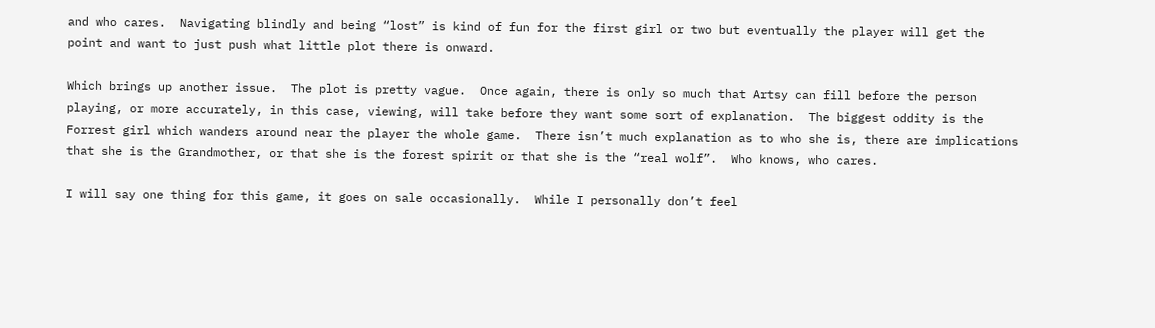and who cares.  Navigating blindly and being “lost” is kind of fun for the first girl or two but eventually the player will get the point and want to just push what little plot there is onward.

Which brings up another issue.  The plot is pretty vague.  Once again, there is only so much that Artsy can fill before the person playing, or more accurately, in this case, viewing, will take before they want some sort of explanation.  The biggest oddity is the Forrest girl which wanders around near the player the whole game.  There isn’t much explanation as to who she is, there are implications that she is the Grandmother, or that she is the forest spirit or that she is the “real wolf”.  Who knows, who cares.

I will say one thing for this game, it goes on sale occasionally.  While I personally don’t feel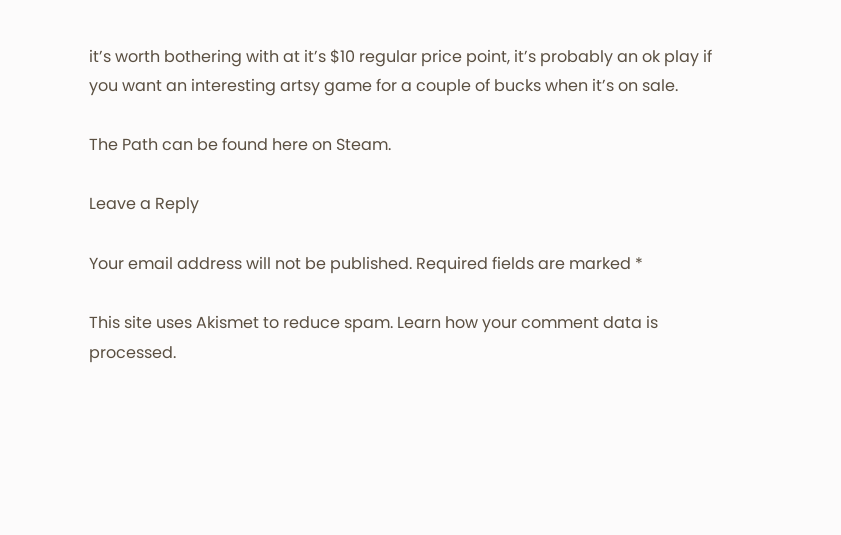it’s worth bothering with at it’s $10 regular price point, it’s probably an ok play if you want an interesting artsy game for a couple of bucks when it’s on sale.

The Path can be found here on Steam.

Leave a Reply

Your email address will not be published. Required fields are marked *

This site uses Akismet to reduce spam. Learn how your comment data is processed.